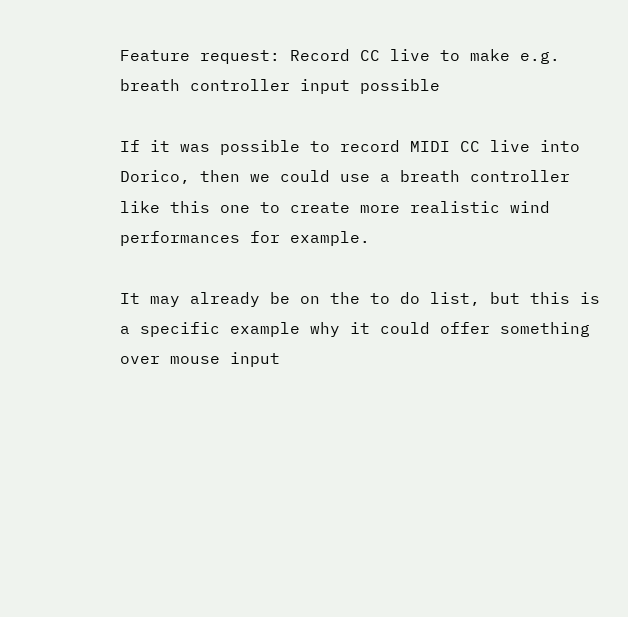Feature request: Record CC live to make e.g. breath controller input possible

If it was possible to record MIDI CC live into Dorico, then we could use a breath controller like this one to create more realistic wind performances for example.

It may already be on the to do list, but this is a specific example why it could offer something over mouse input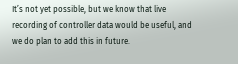It’s not yet possible, but we know that live recording of controller data would be useful, and we do plan to add this in future.